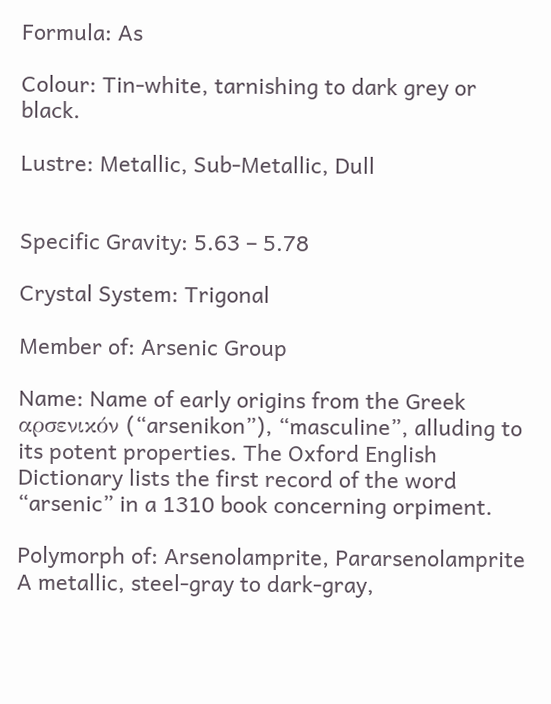Formula: As

Colour: Tin-white, tarnishing to dark grey or black.

Lustre: Metallic, Sub-Metallic, Dull


Specific Gravity: 5.63 – 5.78

Crystal System: Trigonal

Member of: Arsenic Group

Name: Name of early origins from the Greek αρσενικόν (“arsenikon”), “masculine”, alluding to its potent properties. The Oxford English Dictionary lists the first record of the word “arsenic” in a 1310 book concerning orpiment.

Polymorph of: Arsenolamprite, Pararsenolamprite A metallic, steel-gray to dark-gray,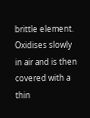brittle element. Oxidises slowly in air and is then covered with a thin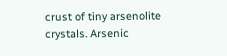crust of tiny arsenolite crystals. Arsenic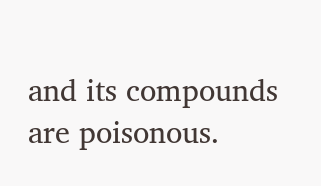and its compounds are poisonous.